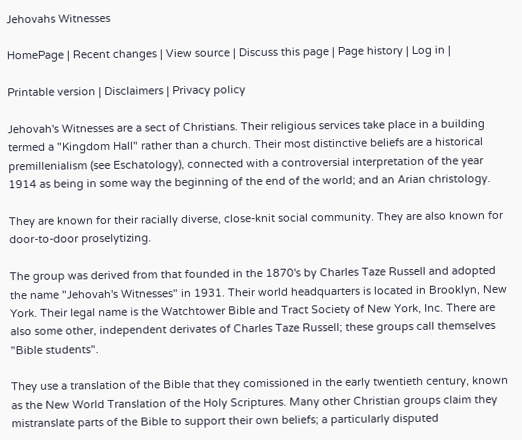Jehovahs Witnesses

HomePage | Recent changes | View source | Discuss this page | Page history | Log in |

Printable version | Disclaimers | Privacy policy

Jehovah's Witnesses are a sect of Christians. Their religious services take place in a building termed a "Kingdom Hall" rather than a church. Their most distinctive beliefs are a historical premillenialism (see Eschatology), connected with a controversial interpretation of the year 1914 as being in some way the beginning of the end of the world; and an Arian christology.

They are known for their racially diverse, close-knit social community. They are also known for door-to-door proselytizing.

The group was derived from that founded in the 1870's by Charles Taze Russell and adopted the name "Jehovah's Witnesses" in 1931. Their world headquarters is located in Brooklyn, New York. Their legal name is the Watchtower Bible and Tract Society of New York, Inc. There are also some other, independent derivates of Charles Taze Russell; these groups call themselves "Bible students".

They use a translation of the Bible that they comissioned in the early twentieth century, known as the New World Translation of the Holy Scriptures. Many other Christian groups claim they mistranslate parts of the Bible to support their own beliefs; a particularly disputed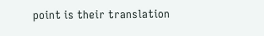point is their translation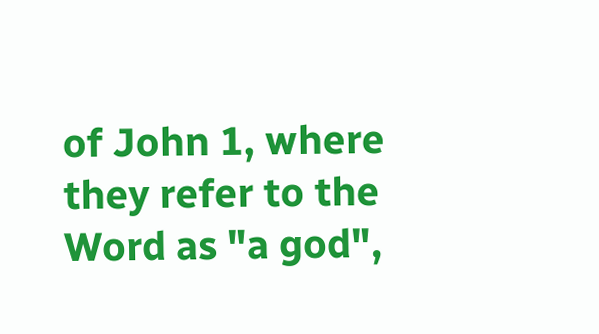of John 1, where they refer to the Word as "a god",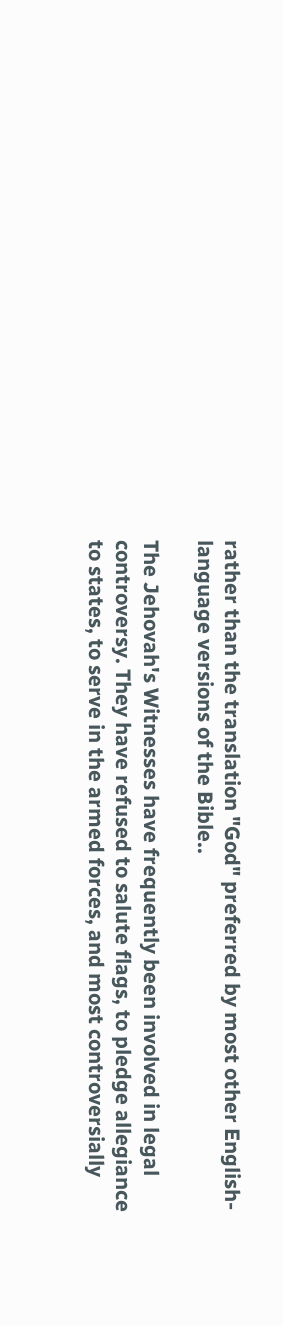rather than the translation "God" preferred by most other English-language versions of the Bible..

The Jehovah's Witnesses have frequently been involved in legal controversy. They have refused to salute flags, to pledge allegiance to states, to serve in the armed forces, and most controversially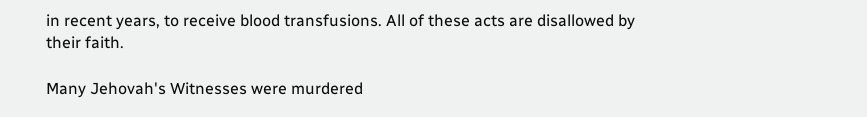in recent years, to receive blood transfusions. All of these acts are disallowed by their faith.

Many Jehovah's Witnesses were murdered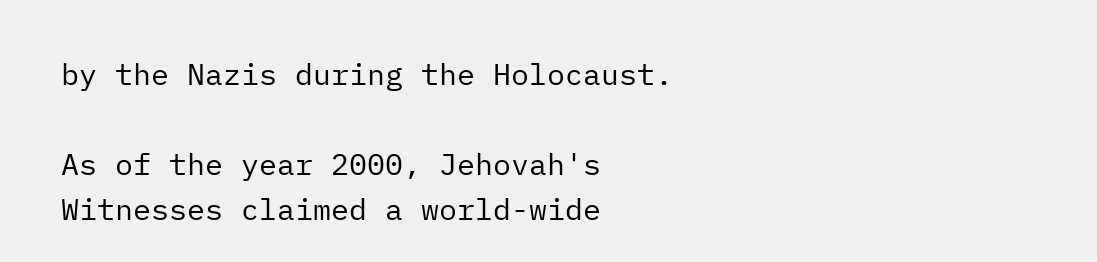by the Nazis during the Holocaust.

As of the year 2000, Jehovah's Witnesses claimed a world-wide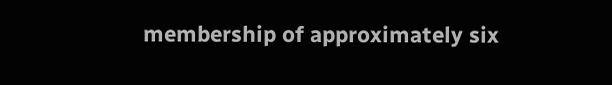membership of approximately six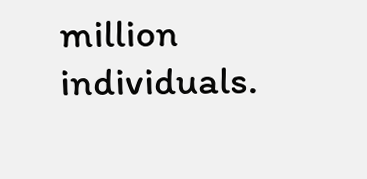million individuals.